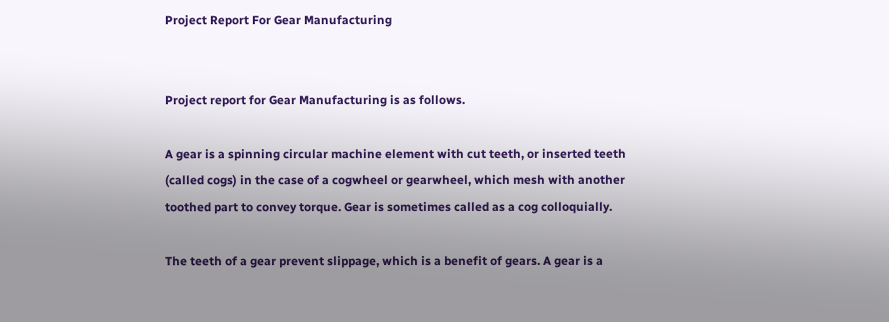Project Report For Gear Manufacturing


Project report for Gear Manufacturing is as follows.

A gear is a spinning circular machine element with cut teeth, or inserted teeth (called cogs) in the case of a cogwheel or gearwheel, which mesh with another toothed part to convey torque. Gear is sometimes called as a cog colloquially.

The teeth of a gear prevent slippage, which is a benefit of gears. A gear is a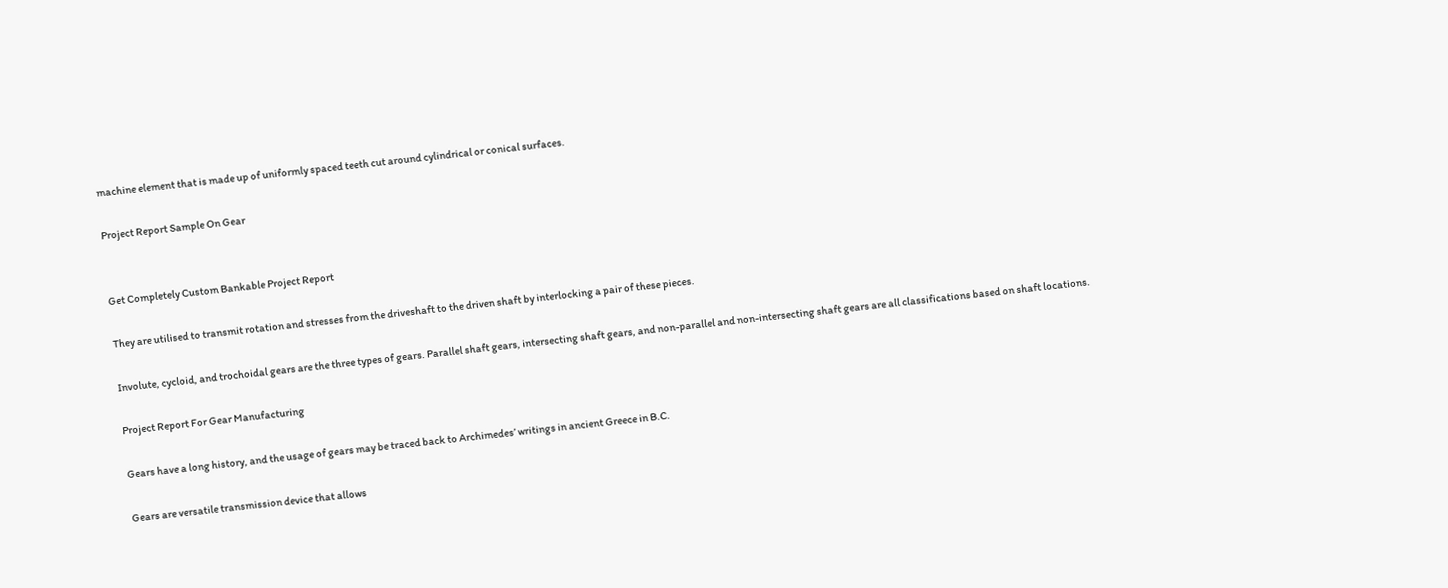machine element that is made up of uniformly spaced teeth cut around cylindrical or conical surfaces.

Project Report Sample On Gear


Get Completely Custom Bankable Project Report

They are utilised to transmit rotation and stresses from the driveshaft to the driven shaft by interlocking a pair of these pieces.

Involute, cycloid, and trochoidal gears are the three types of gears. Parallel shaft gears, intersecting shaft gears, and non-parallel and non-intersecting shaft gears are all classifications based on shaft locations.

Project Report For Gear Manufacturing

Gears have a long history, and the usage of gears may be traced back to Archimedes’ writings in ancient Greece in B.C.

Gears are versatile transmission device that allows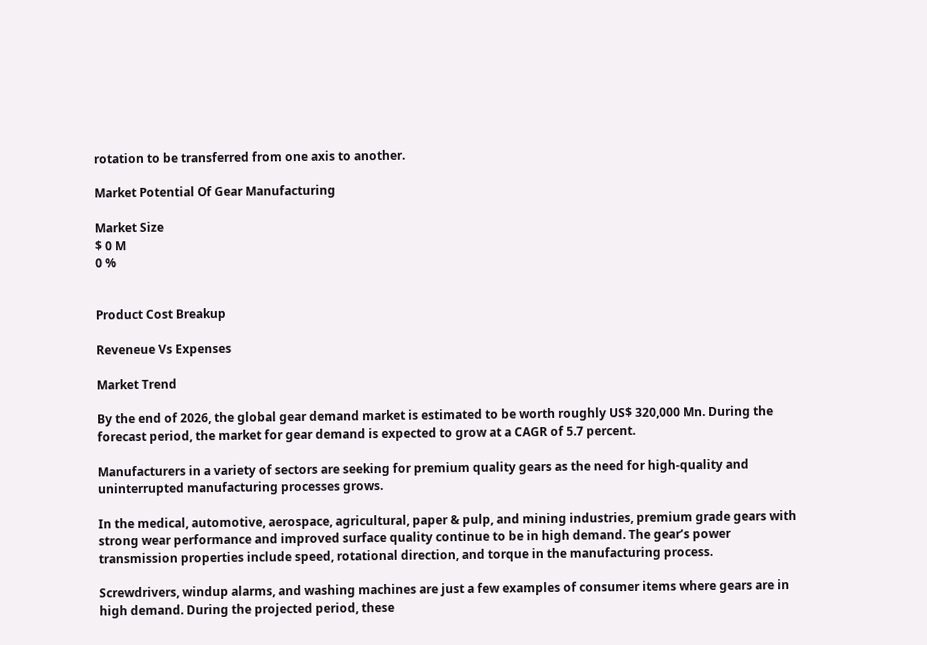rotation to be transferred from one axis to another.

Market Potential Of Gear Manufacturing

Market Size
$ 0 M
0 %


Product Cost Breakup

Reveneue Vs Expenses

Market Trend

By the end of 2026, the global gear demand market is estimated to be worth roughly US$ 320,000 Mn. During the forecast period, the market for gear demand is expected to grow at a CAGR of 5.7 percent.

Manufacturers in a variety of sectors are seeking for premium quality gears as the need for high-quality and uninterrupted manufacturing processes grows.

In the medical, automotive, aerospace, agricultural, paper & pulp, and mining industries, premium grade gears with strong wear performance and improved surface quality continue to be in high demand. The gear’s power transmission properties include speed, rotational direction, and torque in the manufacturing process.

Screwdrivers, windup alarms, and washing machines are just a few examples of consumer items where gears are in high demand. During the projected period, these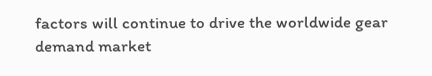factors will continue to drive the worldwide gear demand market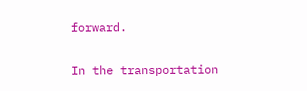forward.

In the transportation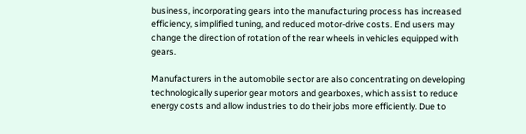business, incorporating gears into the manufacturing process has increased efficiency, simplified tuning, and reduced motor-drive costs. End users may change the direction of rotation of the rear wheels in vehicles equipped with gears.

Manufacturers in the automobile sector are also concentrating on developing technologically superior gear motors and gearboxes, which assist to reduce energy costs and allow industries to do their jobs more efficiently. Due to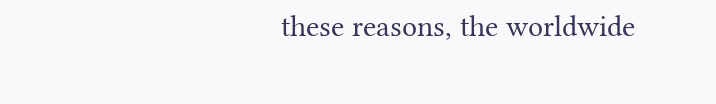these reasons, the worldwide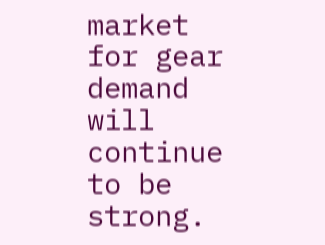market for gear demand will continue to be strong.